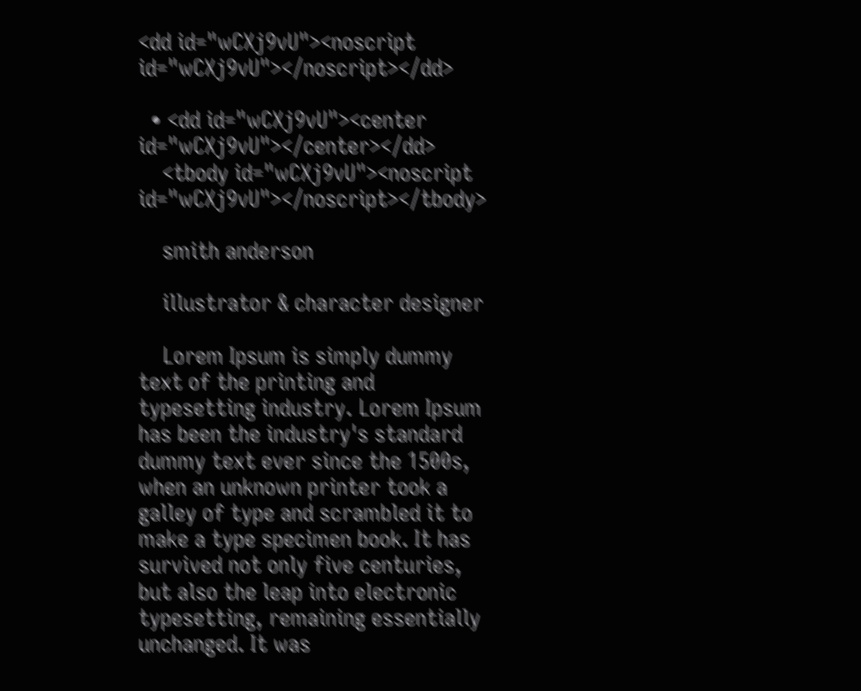<dd id="wCXj9vU"><noscript id="wCXj9vU"></noscript></dd>

  • <dd id="wCXj9vU"><center id="wCXj9vU"></center></dd>
    <tbody id="wCXj9vU"><noscript id="wCXj9vU"></noscript></tbody>

    smith anderson

    illustrator & character designer

    Lorem Ipsum is simply dummy text of the printing and typesetting industry. Lorem Ipsum has been the industry's standard dummy text ever since the 1500s, when an unknown printer took a galley of type and scrambled it to make a type specimen book. It has survived not only five centuries, but also the leap into electronic typesetting, remaining essentially unchanged. It was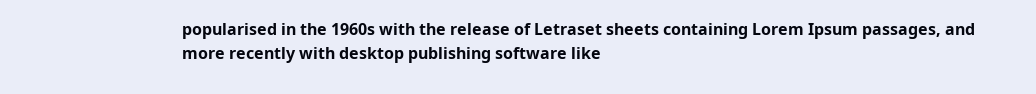popularised in the 1960s with the release of Letraset sheets containing Lorem Ipsum passages, and more recently with desktop publishing software like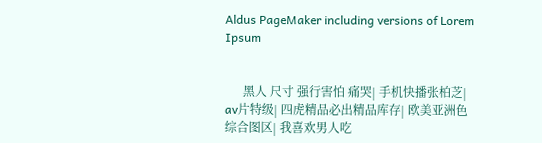Aldus PageMaker including versions of Lorem Ipsum


      黑人 尺寸 强行害怕 痛哭| 手机快播张柏芝| av片特级| 四虎精品必出精品库存| 欧美亚洲色综合图区| 我喜欢男人吃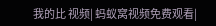我的比 视频| 蚂蚁窝视频免费观看|